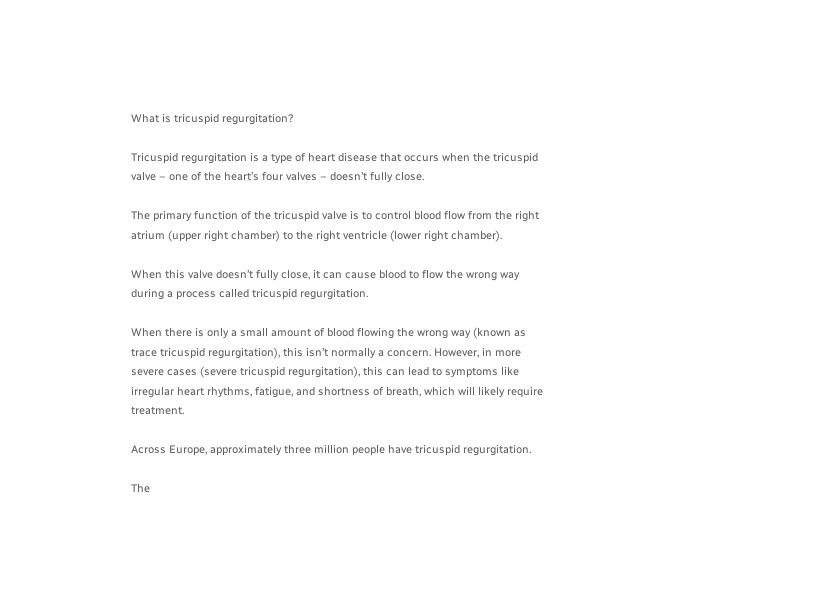What is tricuspid regurgitation?

Tricuspid regurgitation is a type of heart disease that occurs when the tricuspid valve – one of the heart’s four valves – doesn’t fully close.

The primary function of the tricuspid valve is to control blood flow from the right atrium (upper right chamber) to the right ventricle (lower right chamber).

When this valve doesn’t fully close, it can cause blood to flow the wrong way during a process called tricuspid regurgitation.

When there is only a small amount of blood flowing the wrong way (known as trace tricuspid regurgitation), this isn’t normally a concern. However, in more severe cases (severe tricuspid regurgitation), this can lead to symptoms like irregular heart rhythms, fatigue, and shortness of breath, which will likely require treatment.

Across Europe, approximately three million people have tricuspid regurgitation.

The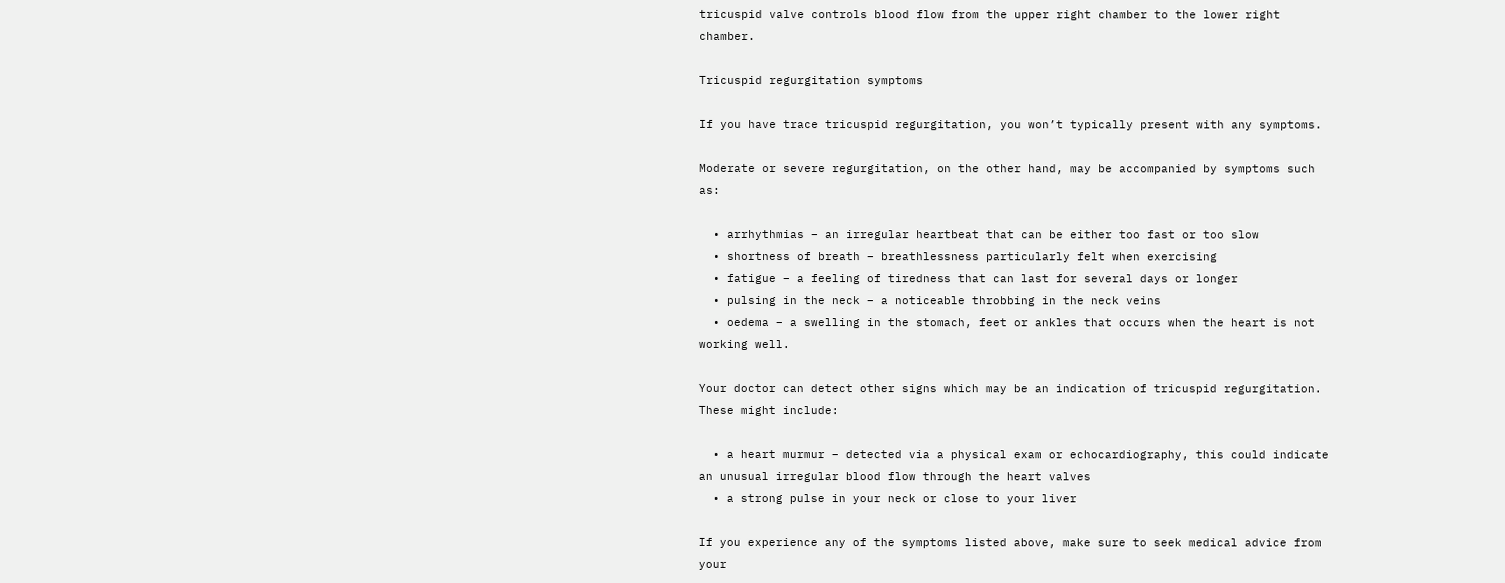tricuspid valve controls blood flow from the upper right chamber to the lower right chamber.

Tricuspid regurgitation symptoms

If you have trace tricuspid regurgitation, you won’t typically present with any symptoms.

Moderate or severe regurgitation, on the other hand, may be accompanied by symptoms such as:

  • arrhythmias – an irregular heartbeat that can be either too fast or too slow
  • shortness of breath – breathlessness particularly felt when exercising
  • fatigue – a feeling of tiredness that can last for several days or longer
  • pulsing in the neck – a noticeable throbbing in the neck veins
  • oedema – a swelling in the stomach, feet or ankles that occurs when the heart is not working well.

Your doctor can detect other signs which may be an indication of tricuspid regurgitation. These might include:

  • a heart murmur – detected via a physical exam or echocardiography, this could indicate an unusual irregular blood flow through the heart valves
  • a strong pulse in your neck or close to your liver

If you experience any of the symptoms listed above, make sure to seek medical advice from your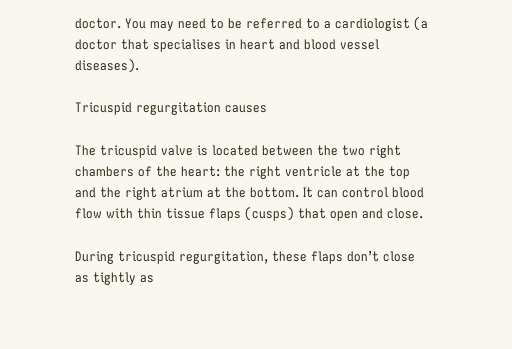doctor. You may need to be referred to a cardiologist (a doctor that specialises in heart and blood vessel diseases).

Tricuspid regurgitation causes

The tricuspid valve is located between the two right chambers of the heart: the right ventricle at the top and the right atrium at the bottom. It can control blood flow with thin tissue flaps (cusps) that open and close.

During tricuspid regurgitation, these flaps don’t close as tightly as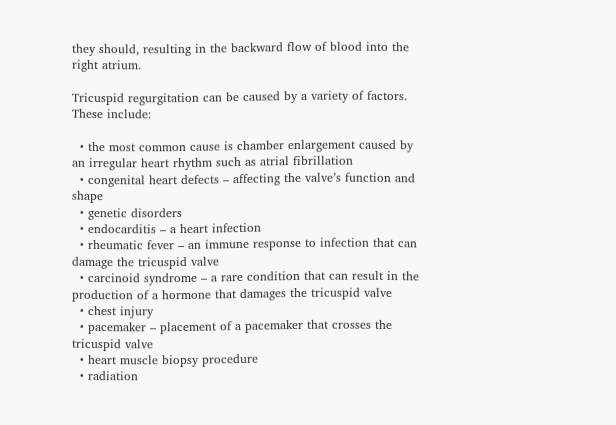they should, resulting in the backward flow of blood into the right atrium.

Tricuspid regurgitation can be caused by a variety of factors. These include:

  • the most common cause is chamber enlargement caused by an irregular heart rhythm such as atrial fibrillation
  • congenital heart defects – affecting the valve’s function and shape
  • genetic disorders
  • endocarditis – a heart infection
  • rheumatic fever – an immune response to infection that can damage the tricuspid valve
  • carcinoid syndrome – a rare condition that can result in the production of a hormone that damages the tricuspid valve
  • chest injury
  • pacemaker – placement of a pacemaker that crosses the tricuspid valve
  • heart muscle biopsy procedure
  • radiation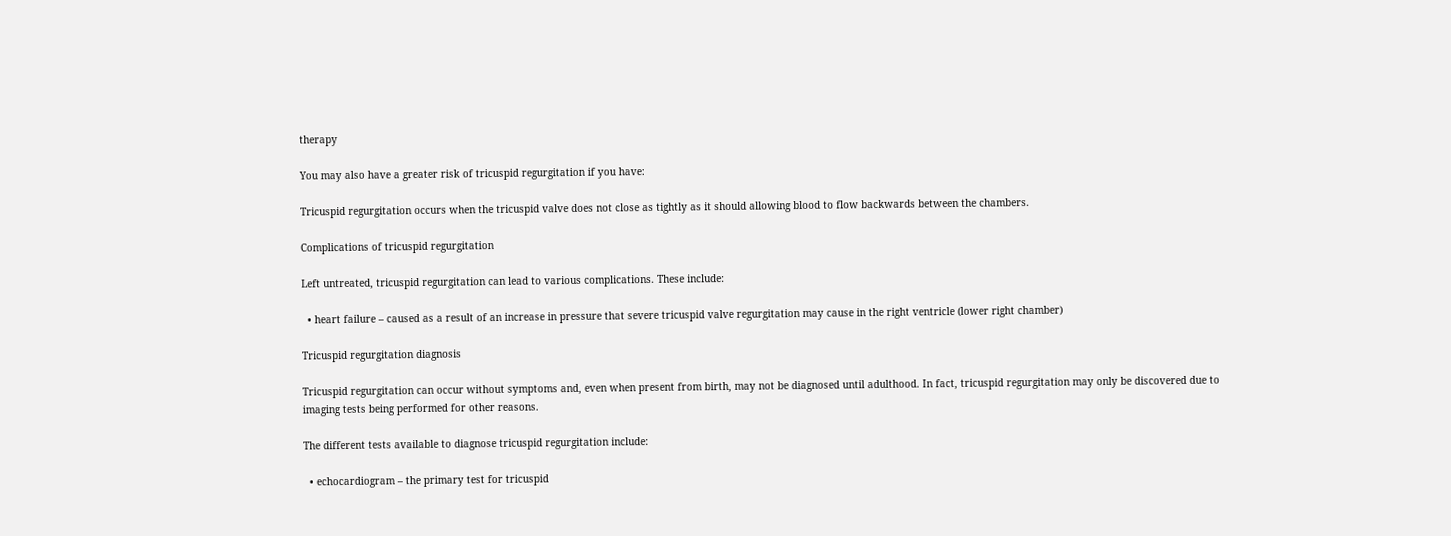therapy

You may also have a greater risk of tricuspid regurgitation if you have:

Tricuspid regurgitation occurs when the tricuspid valve does not close as tightly as it should allowing blood to flow backwards between the chambers.

Complications of tricuspid regurgitation

Left untreated, tricuspid regurgitation can lead to various complications. These include:

  • heart failure – caused as a result of an increase in pressure that severe tricuspid valve regurgitation may cause in the right ventricle (lower right chamber)

Tricuspid regurgitation diagnosis

Tricuspid regurgitation can occur without symptoms and, even when present from birth, may not be diagnosed until adulthood. In fact, tricuspid regurgitation may only be discovered due to imaging tests being performed for other reasons.

The different tests available to diagnose tricuspid regurgitation include:

  • echocardiogram – the primary test for tricuspid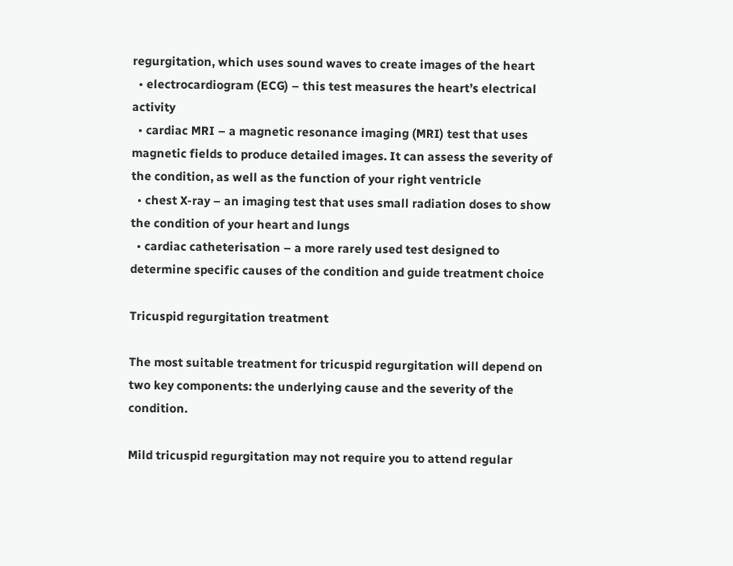regurgitation, which uses sound waves to create images of the heart
  • electrocardiogram (ECG) – this test measures the heart’s electrical activity
  • cardiac MRI – a magnetic resonance imaging (MRI) test that uses magnetic fields to produce detailed images. It can assess the severity of the condition, as well as the function of your right ventricle
  • chest X-ray – an imaging test that uses small radiation doses to show the condition of your heart and lungs
  • cardiac catheterisation – a more rarely used test designed to determine specific causes of the condition and guide treatment choice

Tricuspid regurgitation treatment

The most suitable treatment for tricuspid regurgitation will depend on two key components: the underlying cause and the severity of the condition.

Mild tricuspid regurgitation may not require you to attend regular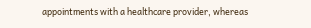appointments with a healthcare provider, whereas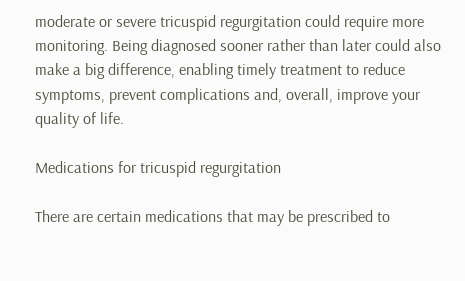moderate or severe tricuspid regurgitation could require more monitoring. Being diagnosed sooner rather than later could also make a big difference, enabling timely treatment to reduce symptoms, prevent complications and, overall, improve your quality of life.

Medications for tricuspid regurgitation

There are certain medications that may be prescribed to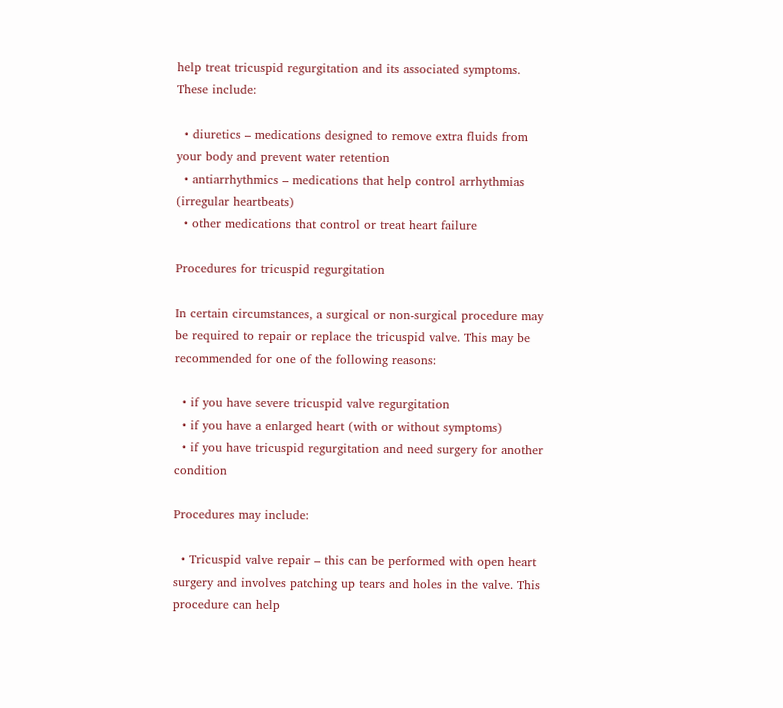help treat tricuspid regurgitation and its associated symptoms. These include:

  • diuretics – medications designed to remove extra fluids from your body and prevent water retention
  • antiarrhythmics – medications that help control arrhythmias (irregular heartbeats)
  • other medications that control or treat heart failure

Procedures for tricuspid regurgitation

In certain circumstances, a surgical or non-surgical procedure may be required to repair or replace the tricuspid valve. This may be recommended for one of the following reasons:

  • if you have severe tricuspid valve regurgitation
  • if you have a enlarged heart (with or without symptoms)
  • if you have tricuspid regurgitation and need surgery for another condition

Procedures may include:

  • Tricuspid valve repair – this can be performed with open heart surgery and involves patching up tears and holes in the valve. This procedure can help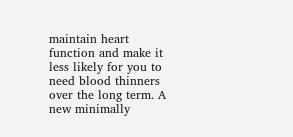maintain heart function and make it less likely for you to need blood thinners over the long term. A new minimally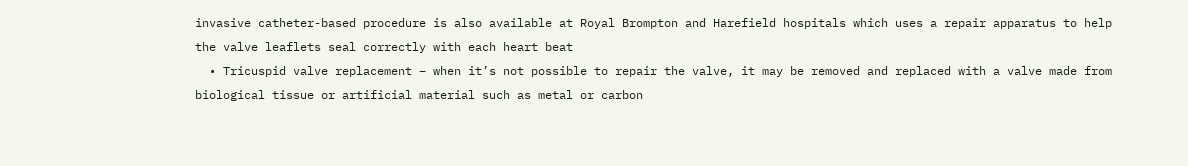invasive catheter-based procedure is also available at Royal Brompton and Harefield hospitals which uses a repair apparatus to help the valve leaflets seal correctly with each heart beat
  • Tricuspid valve replacement – when it’s not possible to repair the valve, it may be removed and replaced with a valve made from biological tissue or artificial material such as metal or carbon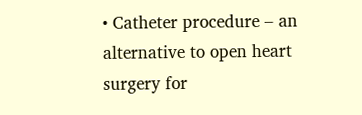• Catheter procedure – an alternative to open heart surgery for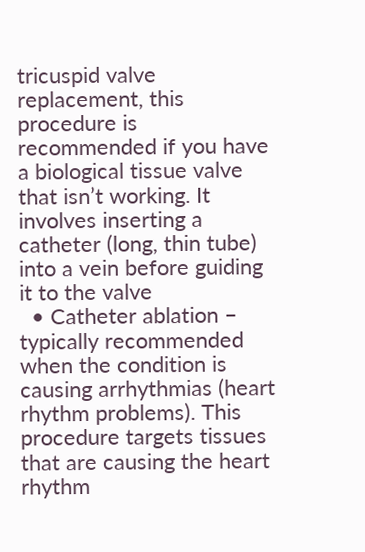tricuspid valve replacement, this procedure is recommended if you have a biological tissue valve that isn’t working. It involves inserting a catheter (long, thin tube) into a vein before guiding it to the valve
  • Catheter ablation – typically recommended when the condition is causing arrhythmias (heart rhythm problems). This procedure targets tissues that are causing the heart rhythm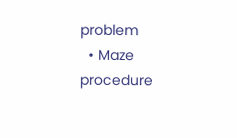problem
  • Maze procedure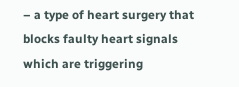– a type of heart surgery that blocks faulty heart signals which are triggering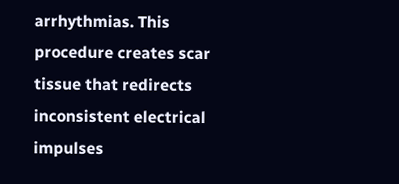arrhythmias. This procedure creates scar tissue that redirects inconsistent electrical impulses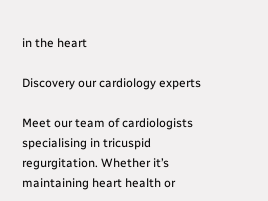in the heart

Discovery our cardiology experts

Meet our team of cardiologists specialising in tricuspid regurgitation. Whether it’s maintaining heart health or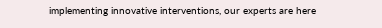implementing innovative interventions, our experts are here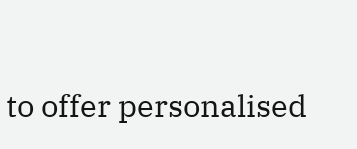to offer personalised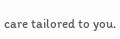care tailored to you.